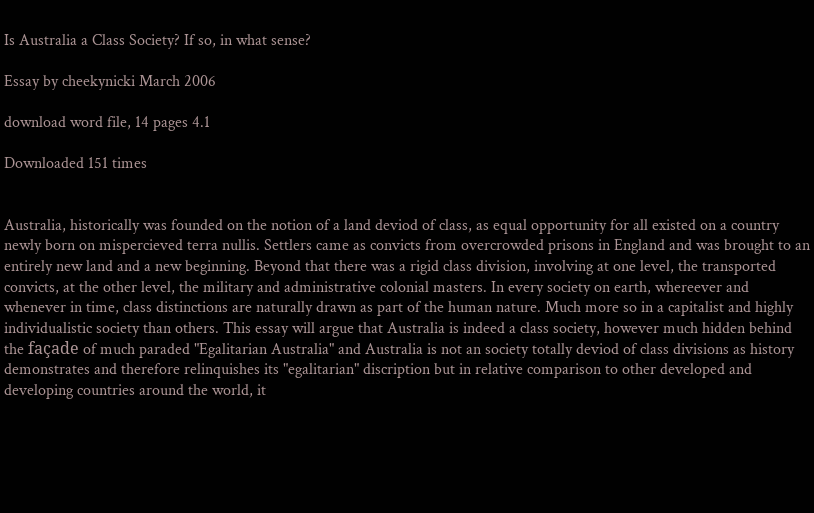Is Australia a Class Society? If so, in what sense?

Essay by cheekynicki March 2006

download word file, 14 pages 4.1

Downloaded 151 times


Australia, historically was founded on the notion of a land deviod of class, as equal opportunity for all existed on a country newly born on mispercieved terra nullis. Settlers came as convicts from overcrowded prisons in England and was brought to an entirely new land and a new beginning. Beyond that there was a rigid class division, involving at one level, the transported convicts, at the other level, the military and administrative colonial masters. In every society on earth, whereever and whenever in time, class distinctions are naturally drawn as part of the human nature. Much more so in a capitalist and highly individualistic society than others. This essay will argue that Australia is indeed a class society, however much hidden behind the façade of much paraded "Egalitarian Australia" and Australia is not an society totally deviod of class divisions as history demonstrates and therefore relinquishes its "egalitarian" discription but in relative comparison to other developed and developing countries around the world, it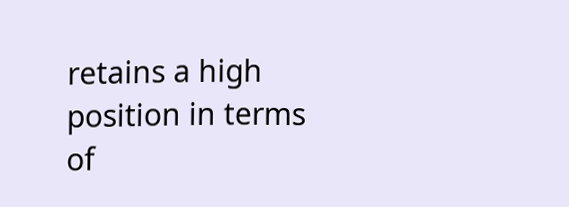retains a high position in terms of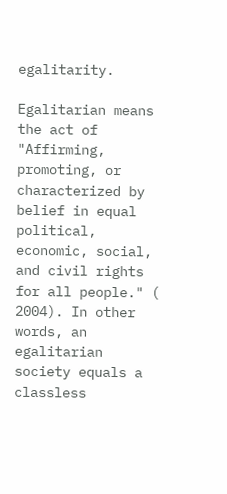egalitarity.

Egalitarian means the act of "Affirming, promoting, or characterized by belief in equal political, economic, social, and civil rights for all people." ( 2004). In other words, an egalitarian society equals a classless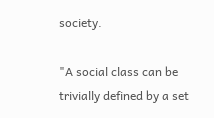society.

"A social class can be trivially defined by a set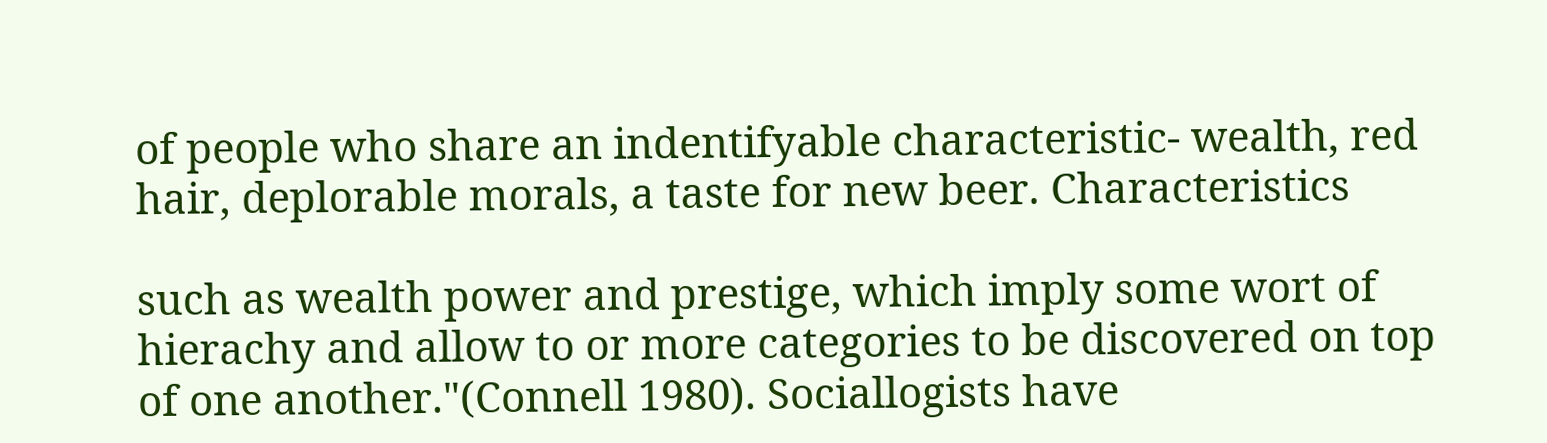of people who share an indentifyable characteristic- wealth, red hair, deplorable morals, a taste for new beer. Characteristics

such as wealth power and prestige, which imply some wort of hierachy and allow to or more categories to be discovered on top of one another."(Connell 1980). Sociallogists have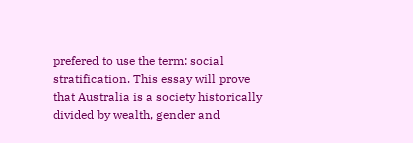prefered to use the term: social stratification. This essay will prove that Australia is a society historically divided by wealth, gender and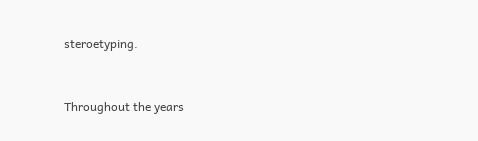steroetyping.


Throughout the years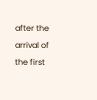after the arrival of the first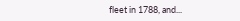fleet in 1788, and...